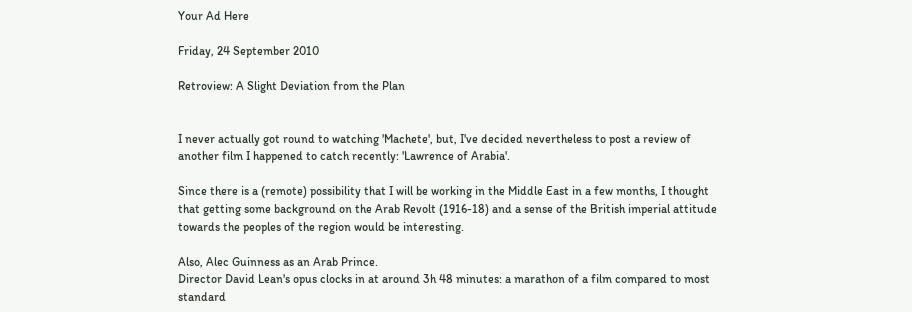Your Ad Here

Friday, 24 September 2010

Retroview: A Slight Deviation from the Plan


I never actually got round to watching 'Machete', but, I've decided nevertheless to post a review of another film I happened to catch recently: 'Lawrence of Arabia'.

Since there is a (remote) possibility that I will be working in the Middle East in a few months, I thought that getting some background on the Arab Revolt (1916-18) and a sense of the British imperial attitude towards the peoples of the region would be interesting.

Also, Alec Guinness as an Arab Prince.
Director David Lean's opus clocks in at around 3h 48 minutes: a marathon of a film compared to most standard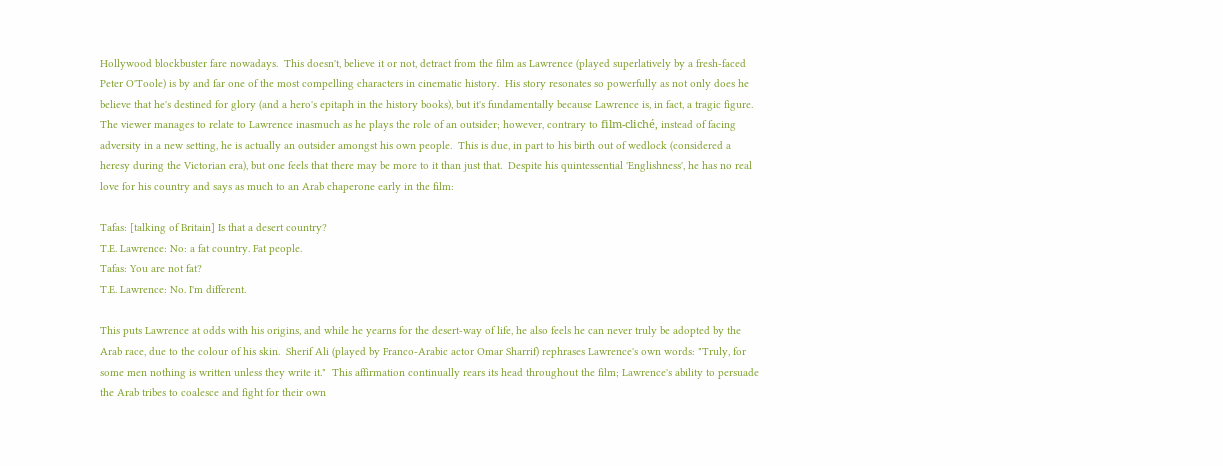Hollywood blockbuster fare nowadays.  This doesn't, believe it or not, detract from the film as Lawrence (played superlatively by a fresh-faced Peter O'Toole) is by and far one of the most compelling characters in cinematic history.  His story resonates so powerfully as not only does he believe that he's destined for glory (and a hero's epitaph in the history books), but it's fundamentally because Lawrence is, in fact, a tragic figure.  The viewer manages to relate to Lawrence inasmuch as he plays the role of an outsider; however, contrary to film-cliché, instead of facing adversity in a new setting, he is actually an outsider amongst his own people.  This is due, in part to his birth out of wedlock (considered a heresy during the Victorian era), but one feels that there may be more to it than just that.  Despite his quintessential 'Englishness', he has no real love for his country and says as much to an Arab chaperone early in the film:

Tafas: [talking of Britain] Is that a desert country?
T.E. Lawrence: No: a fat country. Fat people.
Tafas: You are not fat?
T.E. Lawrence: No. I'm different.

This puts Lawrence at odds with his origins, and while he yearns for the desert-way of life, he also feels he can never truly be adopted by the Arab race, due to the colour of his skin.  Sherif Ali (played by Franco-Arabic actor Omar Sharrif) rephrases Lawrence's own words: "Truly, for some men nothing is written unless they write it."  This affirmation continually rears its head throughout the film; Lawrence's ability to persuade the Arab tribes to coalesce and fight for their own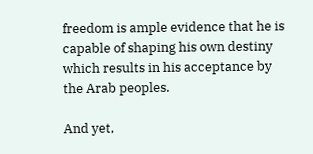freedom is ample evidence that he is capable of shaping his own destiny which results in his acceptance by the Arab peoples.

And yet,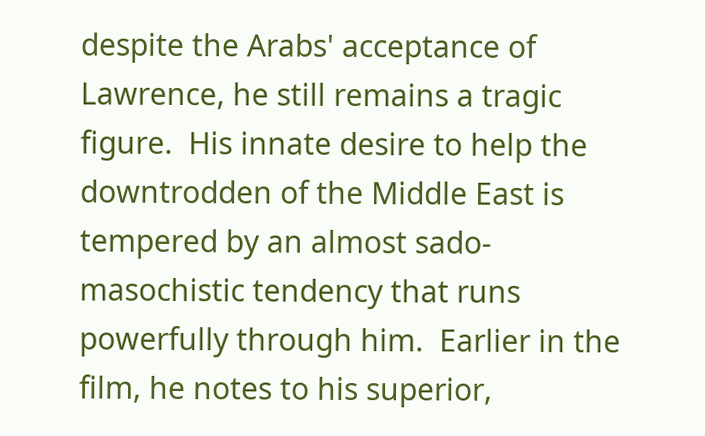despite the Arabs' acceptance of Lawrence, he still remains a tragic figure.  His innate desire to help the downtrodden of the Middle East is tempered by an almost sado-masochistic tendency that runs powerfully through him.  Earlier in the film, he notes to his superior,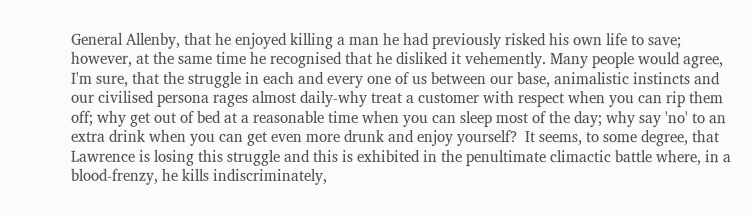General Allenby, that he enjoyed killing a man he had previously risked his own life to save; however, at the same time he recognised that he disliked it vehemently. Many people would agree, I'm sure, that the struggle in each and every one of us between our base, animalistic instincts and our civilised persona rages almost daily-why treat a customer with respect when you can rip them off; why get out of bed at a reasonable time when you can sleep most of the day; why say 'no' to an extra drink when you can get even more drunk and enjoy yourself?  It seems, to some degree, that Lawrence is losing this struggle and this is exhibited in the penultimate climactic battle where, in a blood-frenzy, he kills indiscriminately,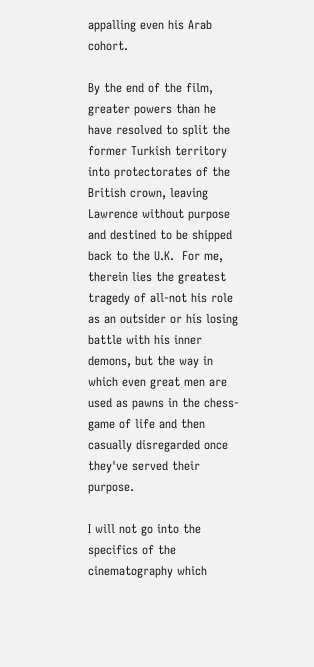appalling even his Arab cohort.

By the end of the film, greater powers than he have resolved to split the former Turkish territory into protectorates of the British crown, leaving Lawrence without purpose and destined to be shipped back to the U.K.  For me, therein lies the greatest tragedy of all-not his role as an outsider or his losing battle with his inner demons, but the way in which even great men are used as pawns in the chess-game of life and then casually disregarded once they've served their purpose.

I will not go into the specifics of the cinematography which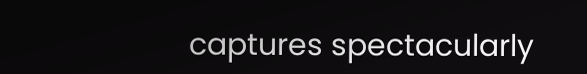captures spectacularly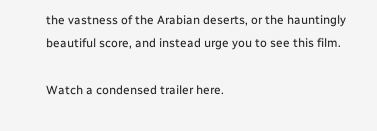the vastness of the Arabian deserts, or the hauntingly beautiful score, and instead urge you to see this film.

Watch a condensed trailer here.